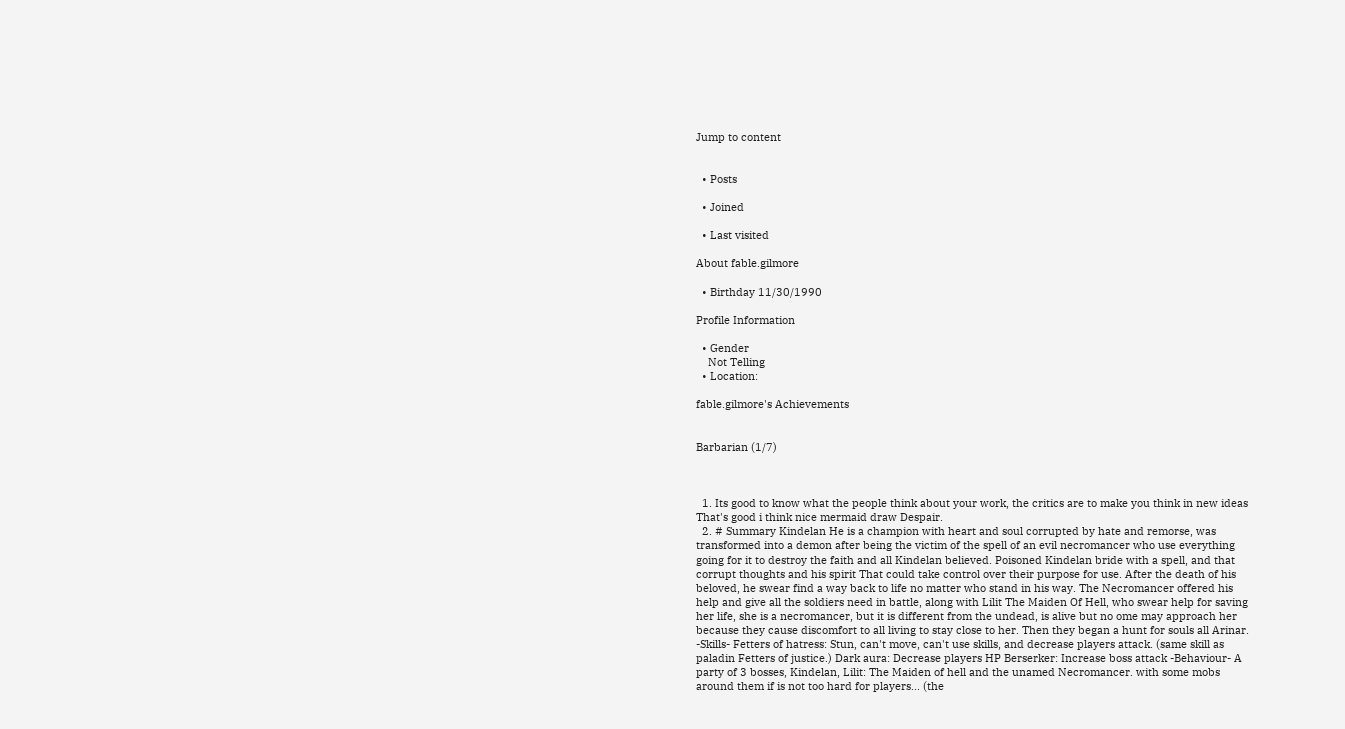Jump to content


  • Posts

  • Joined

  • Last visited

About fable.gilmore

  • Birthday 11/30/1990

Profile Information

  • Gender
    Not Telling
  • Location:

fable.gilmore's Achievements


Barbarian (1/7)



  1. Its good to know what the people think about your work, the critics are to make you think in new ideas That's good i think nice mermaid draw Despair.
  2. # Summary Kindelan He is a champion with heart and soul corrupted by hate and remorse, was transformed into a demon after being the victim of the spell of an evil necromancer who use everything going for it to destroy the faith and all Kindelan believed. Poisoned Kindelan bride with a spell, and that corrupt thoughts and his spirit That could take control over their purpose for use. After the death of his beloved, he swear find a way back to life no matter who stand in his way. The Necromancer offered his help and give all the soldiers need in battle, along with Lilit The Maiden Of Hell, who swear help for saving her life, she is a necromancer, but it is different from the undead, is alive but no ome may approach her because they cause discomfort to all living to stay close to her. Then they began a hunt for souls all Arinar. -Skills- Fetters of hatress: Stun, can't move, can't use skills, and decrease players attack. (same skill as paladin Fetters of justice.) Dark aura: Decrease players HP Berserker: Increase boss attack -Behaviour- A party of 3 bosses, Kindelan, Lilit: The Maiden of hell and the unamed Necromancer. with some mobs around them if is not too hard for players... (the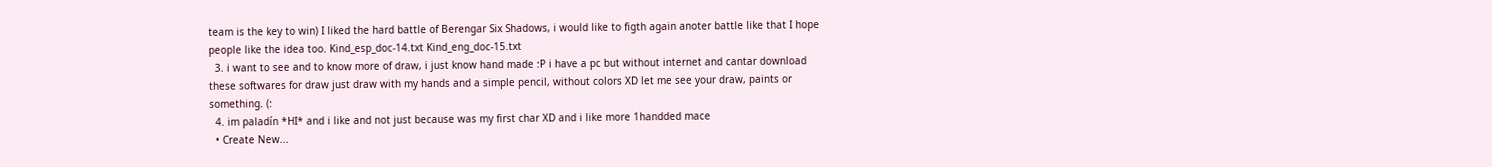team is the key to win) I liked the hard battle of Berengar Six Shadows, i would like to figth again anoter battle like that I hope people like the idea too. Kind_esp_doc-14.txt Kind_eng_doc-15.txt
  3. i want to see and to know more of draw, i just know hand made :P i have a pc but without internet and cantar download these softwares for draw just draw with my hands and a simple pencil, without colors XD let me see your draw, paints or something. (:
  4. im paladín *HI* and i like and not just because was my first char XD and i like more 1handded mace
  • Create New...